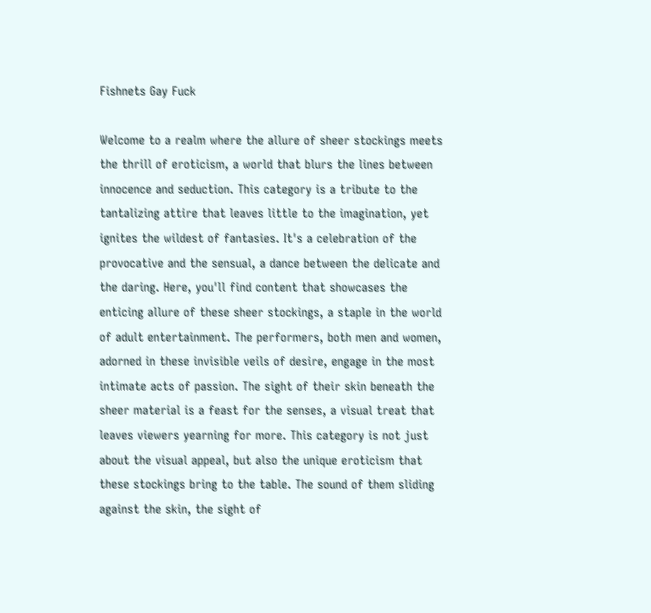Fishnets Gay Fuck

Welcome to a realm where the allure of sheer stockings meets the thrill of eroticism, a world that blurs the lines between innocence and seduction. This category is a tribute to the tantalizing attire that leaves little to the imagination, yet ignites the wildest of fantasies. It's a celebration of the provocative and the sensual, a dance between the delicate and the daring. Here, you'll find content that showcases the enticing allure of these sheer stockings, a staple in the world of adult entertainment. The performers, both men and women, adorned in these invisible veils of desire, engage in the most intimate acts of passion. The sight of their skin beneath the sheer material is a feast for the senses, a visual treat that leaves viewers yearning for more. This category is not just about the visual appeal, but also the unique eroticism that these stockings bring to the table. The sound of them sliding against the skin, the sight of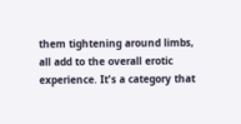them tightening around limbs, all add to the overall erotic experience. It's a category that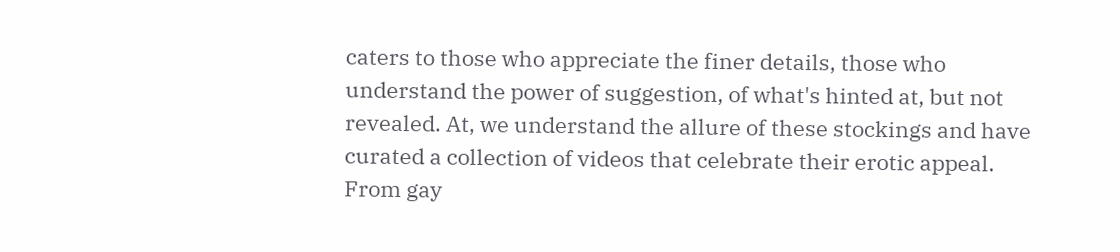caters to those who appreciate the finer details, those who understand the power of suggestion, of what's hinted at, but not revealed. At, we understand the allure of these stockings and have curated a collection of videos that celebrate their erotic appeal. From gay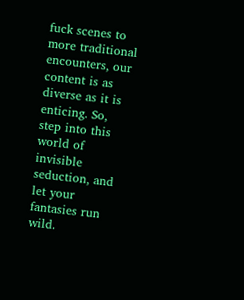fuck scenes to more traditional encounters, our content is as diverse as it is enticing. So, step into this world of invisible seduction, and let your fantasies run wild.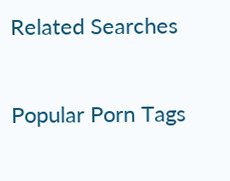Related Searches

Popular Porn Tags